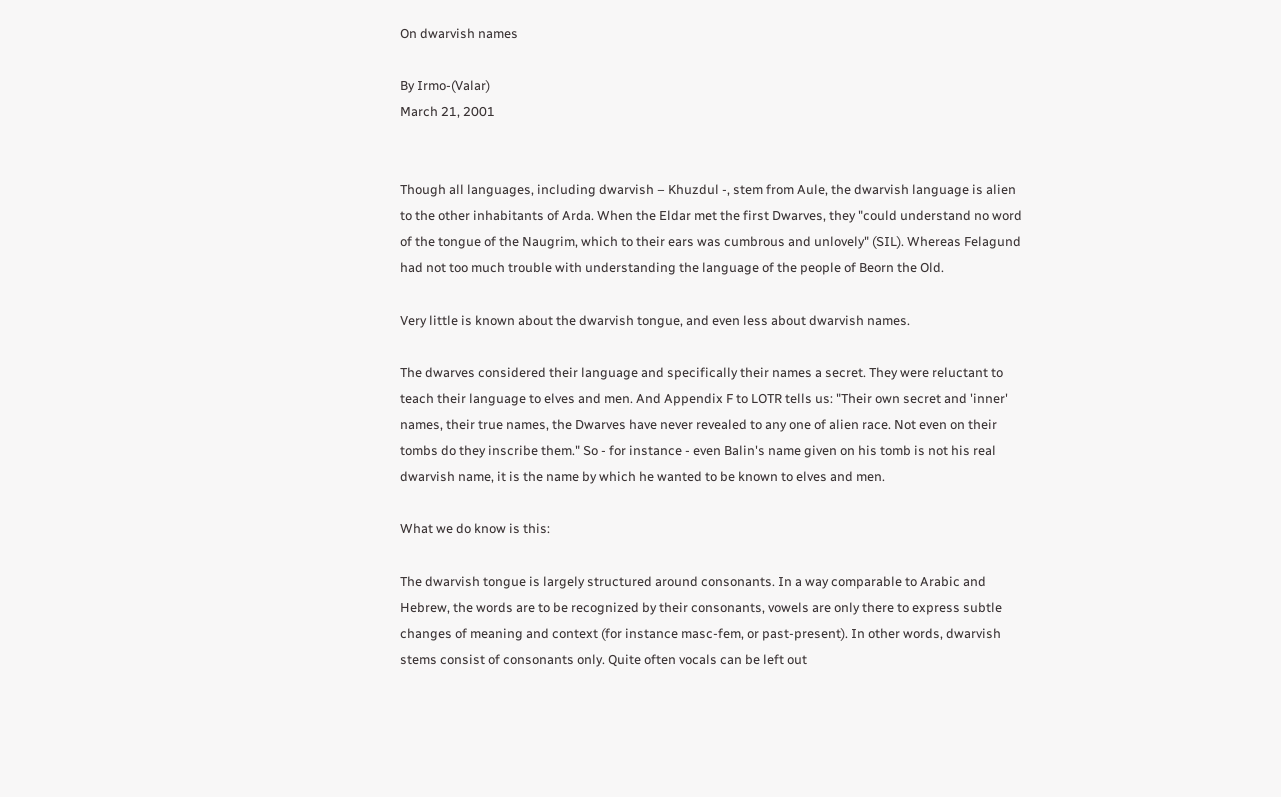On dwarvish names

By Irmo-(Valar)
March 21, 2001


Though all languages, including dwarvish – Khuzdul -, stem from Aule, the dwarvish language is alien to the other inhabitants of Arda. When the Eldar met the first Dwarves, they "could understand no word of the tongue of the Naugrim, which to their ears was cumbrous and unlovely" (SIL). Whereas Felagund had not too much trouble with understanding the language of the people of Beorn the Old.

Very little is known about the dwarvish tongue, and even less about dwarvish names.

The dwarves considered their language and specifically their names a secret. They were reluctant to teach their language to elves and men. And Appendix F to LOTR tells us: "Their own secret and 'inner' names, their true names, the Dwarves have never revealed to any one of alien race. Not even on their tombs do they inscribe them." So - for instance - even Balin's name given on his tomb is not his real dwarvish name, it is the name by which he wanted to be known to elves and men.

What we do know is this:

The dwarvish tongue is largely structured around consonants. In a way comparable to Arabic and Hebrew, the words are to be recognized by their consonants, vowels are only there to express subtle changes of meaning and context (for instance masc-fem, or past-present). In other words, dwarvish stems consist of consonants only. Quite often vocals can be left out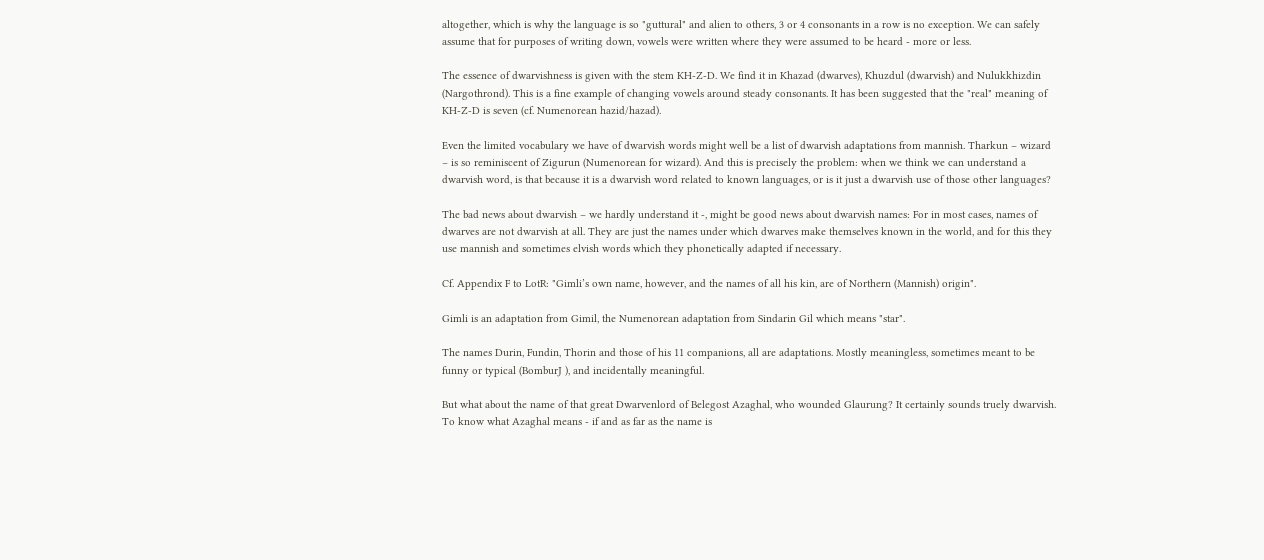altogether, which is why the language is so "guttural" and alien to others, 3 or 4 consonants in a row is no exception. We can safely assume that for purposes of writing down, vowels were written where they were assumed to be heard - more or less.

The essence of dwarvishness is given with the stem KH-Z-D. We find it in Khazad (dwarves), Khuzdul (dwarvish) and Nulukkhizdin (Nargothrond). This is a fine example of changing vowels around steady consonants. It has been suggested that the "real" meaning of KH-Z-D is seven (cf. Numenorean hazid/hazad).

Even the limited vocabulary we have of dwarvish words might well be a list of dwarvish adaptations from mannish. Tharkun – wizard – is so reminiscent of Zigurun (Numenorean for wizard). And this is precisely the problem: when we think we can understand a dwarvish word, is that because it is a dwarvish word related to known languages, or is it just a dwarvish use of those other languages?

The bad news about dwarvish – we hardly understand it -, might be good news about dwarvish names: For in most cases, names of dwarves are not dwarvish at all. They are just the names under which dwarves make themselves known in the world, and for this they use mannish and sometimes elvish words which they phonetically adapted if necessary.

Cf. Appendix F to LotR: "Gimli’s own name, however, and the names of all his kin, are of Northern (Mannish) origin".

Gimli is an adaptation from Gimil, the Numenorean adaptation from Sindarin Gil which means "star".

The names Durin, Fundin, Thorin and those of his 11 companions, all are adaptations. Mostly meaningless, sometimes meant to be funny or typical (BomburJ ), and incidentally meaningful.

But what about the name of that great Dwarvenlord of Belegost Azaghal, who wounded Glaurung? It certainly sounds truely dwarvish. To know what Azaghal means - if and as far as the name is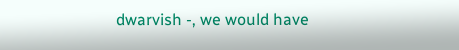dwarvish -, we would have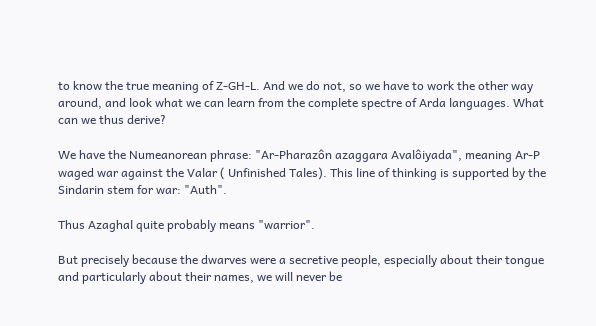to know the true meaning of Z-GH-L. And we do not, so we have to work the other way around, and look what we can learn from the complete spectre of Arda languages. What can we thus derive?

We have the Numeanorean phrase: "Ar-Pharazôn azaggara Avalôiyada", meaning Ar-P waged war against the Valar ( Unfinished Tales). This line of thinking is supported by the Sindarin stem for war: "Auth".

Thus Azaghal quite probably means "warrior".

But precisely because the dwarves were a secretive people, especially about their tongue and particularly about their names, we will never be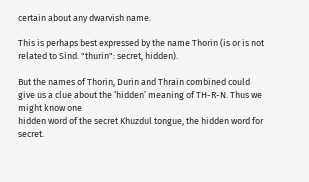certain about any dwarvish name.

This is perhaps best expressed by the name Thorin (is or is not related to Sind. "thurin": secret, hidden).

But the names of Thorin, Durin and Thrain combined could give us a clue about the ‘hidden’ meaning of TH-R-N. Thus we might know one
hidden word of the secret Khuzdul tongue, the hidden word for secret.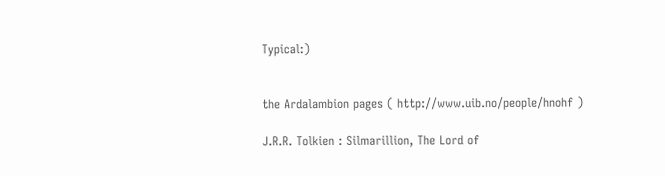Typical:)


the Ardalambion pages ( http://www.uib.no/people/hnohf )

J.R.R. Tolkien : Silmarillion, The Lord of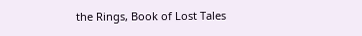the Rings, Book of Lost Tales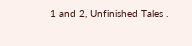1 and 2, Unfinished Tales .